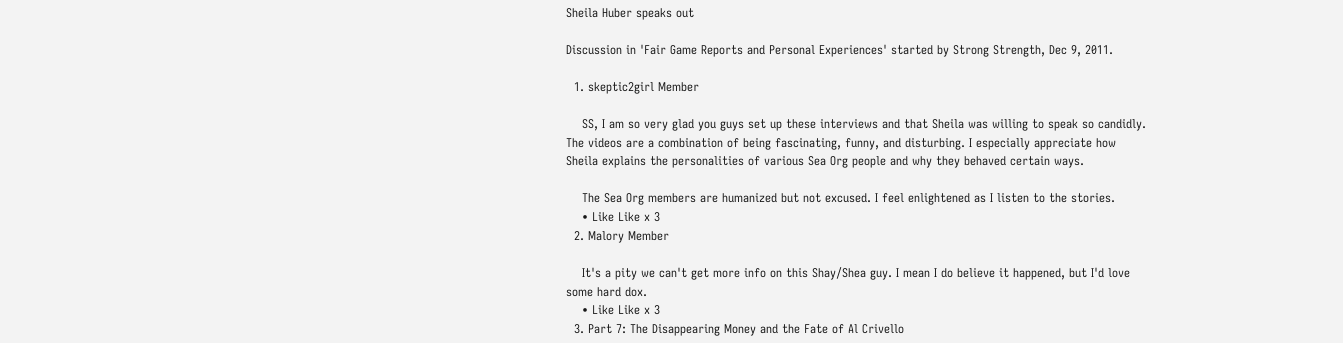Sheila Huber speaks out

Discussion in 'Fair Game Reports and Personal Experiences' started by Strong Strength, Dec 9, 2011.

  1. skeptic2girl Member

    SS, I am so very glad you guys set up these interviews and that Sheila was willing to speak so candidly. The videos are a combination of being fascinating, funny, and disturbing. I especially appreciate how Sheila explains the personalities of various Sea Org people and why they behaved certain ways.

    The Sea Org members are humanized but not excused. I feel enlightened as I listen to the stories.
    • Like Like x 3
  2. Malory Member

    It's a pity we can't get more info on this Shay/Shea guy. I mean I do believe it happened, but I'd love some hard dox.
    • Like Like x 3
  3. Part 7: The Disappearing Money and the Fate of Al Crivello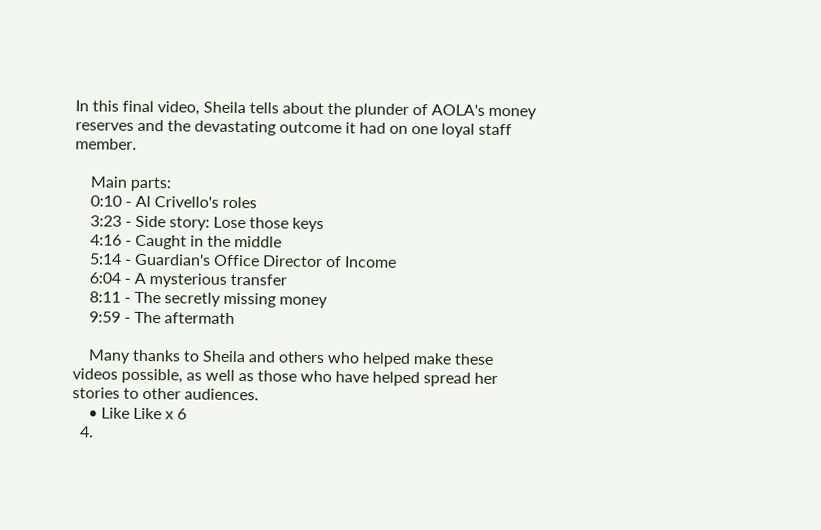In this final video, Sheila tells about the plunder of AOLA's money reserves and the devastating outcome it had on one loyal staff member.

    Main parts:
    0:10 - Al Crivello's roles
    3:23 - Side story: Lose those keys
    4:16 - Caught in the middle
    5:14 - Guardian's Office Director of Income
    6:04 - A mysterious transfer
    8:11 - The secretly missing money
    9:59 - The aftermath

    Many thanks to Sheila and others who helped make these videos possible, as well as those who have helped spread her stories to other audiences.
    • Like Like x 6
  4.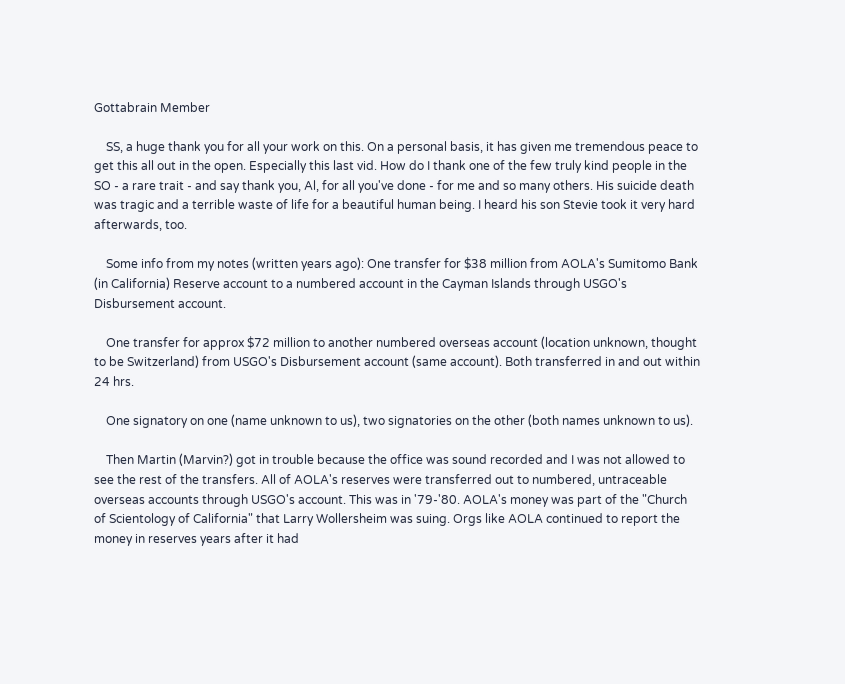Gottabrain Member

    SS, a huge thank you for all your work on this. On a personal basis, it has given me tremendous peace to get this all out in the open. Especially this last vid. How do I thank one of the few truly kind people in the SO - a rare trait - and say thank you, Al, for all you've done - for me and so many others. His suicide death was tragic and a terrible waste of life for a beautiful human being. I heard his son Stevie took it very hard afterwards, too.

    Some info from my notes (written years ago): One transfer for $38 million from AOLA's Sumitomo Bank (in California) Reserve account to a numbered account in the Cayman Islands through USGO's Disbursement account.

    One transfer for approx $72 million to another numbered overseas account (location unknown, thought to be Switzerland) from USGO's Disbursement account (same account). Both transferred in and out within 24 hrs.

    One signatory on one (name unknown to us), two signatories on the other (both names unknown to us).

    Then Martin (Marvin?) got in trouble because the office was sound recorded and I was not allowed to see the rest of the transfers. All of AOLA's reserves were transferred out to numbered, untraceable overseas accounts through USGO's account. This was in '79-'80. AOLA's money was part of the "Church of Scientology of California" that Larry Wollersheim was suing. Orgs like AOLA continued to report the money in reserves years after it had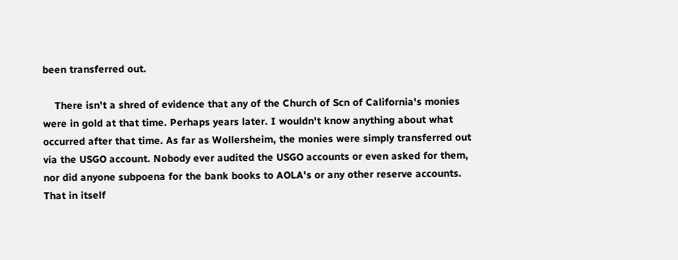been transferred out.

    There isn't a shred of evidence that any of the Church of Scn of California's monies were in gold at that time. Perhaps years later. I wouldn't know anything about what occurred after that time. As far as Wollersheim, the monies were simply transferred out via the USGO account. Nobody ever audited the USGO accounts or even asked for them, nor did anyone subpoena for the bank books to AOLA's or any other reserve accounts. That in itself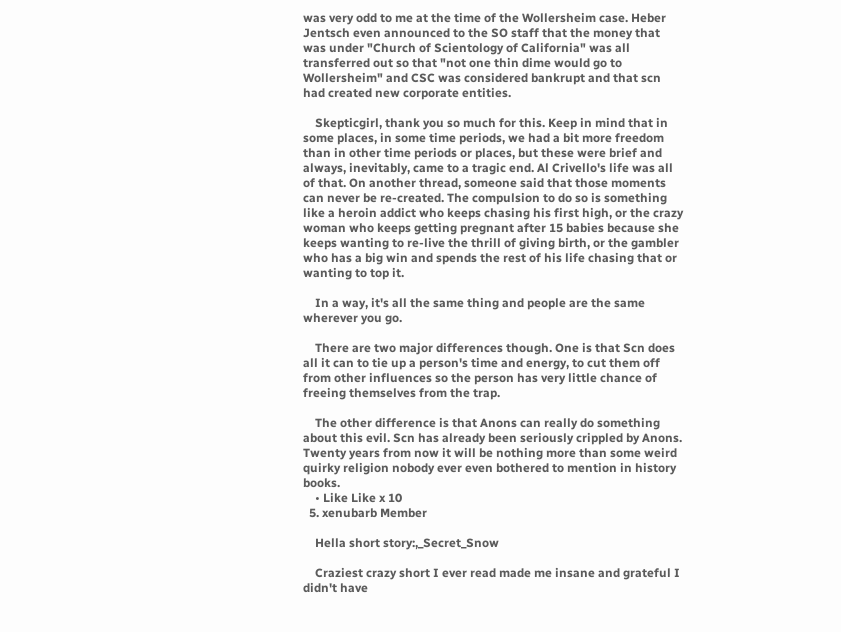was very odd to me at the time of the Wollersheim case. Heber Jentsch even announced to the SO staff that the money that was under "Church of Scientology of California" was all transferred out so that "not one thin dime would go to Wollersheim" and CSC was considered bankrupt and that scn had created new corporate entities.

    Skepticgirl, thank you so much for this. Keep in mind that in some places, in some time periods, we had a bit more freedom than in other time periods or places, but these were brief and always, inevitably, came to a tragic end. Al Crivello's life was all of that. On another thread, someone said that those moments can never be re-created. The compulsion to do so is something like a heroin addict who keeps chasing his first high, or the crazy woman who keeps getting pregnant after 15 babies because she keeps wanting to re-live the thrill of giving birth, or the gambler who has a big win and spends the rest of his life chasing that or wanting to top it.

    In a way, it's all the same thing and people are the same wherever you go.

    There are two major differences though. One is that Scn does all it can to tie up a person's time and energy, to cut them off from other influences so the person has very little chance of freeing themselves from the trap.

    The other difference is that Anons can really do something about this evil. Scn has already been seriously crippled by Anons. Twenty years from now it will be nothing more than some weird quirky religion nobody ever even bothered to mention in history books.
    • Like Like x 10
  5. xenubarb Member

    Hella short story:,_Secret_Snow

    Craziest crazy short I ever read made me insane and grateful I didn't have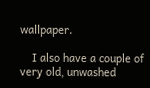wallpaper.

    I also have a couple of very old, unwashed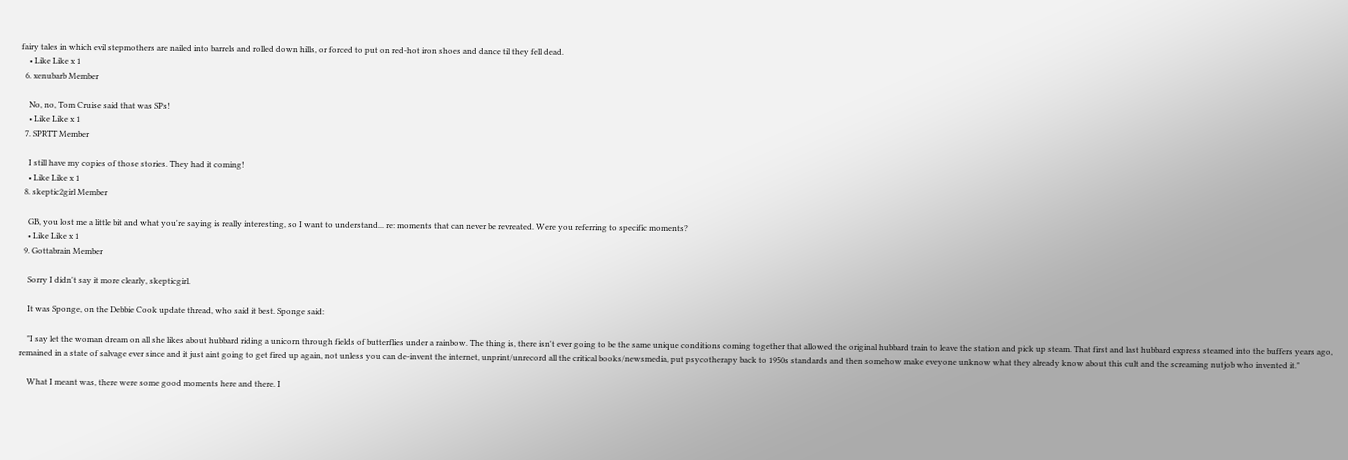fairy tales in which evil stepmothers are nailed into barrels and rolled down hills, or forced to put on red-hot iron shoes and dance til they fell dead.
    • Like Like x 1
  6. xenubarb Member

    No, no, Tom Cruise said that was SPs!
    • Like Like x 1
  7. SPRTT Member

    I still have my copies of those stories. They had it coming!
    • Like Like x 1
  8. skeptic2girl Member

    GB, you lost me a little bit and what you're saying is really interesting, so I want to understand... re: moments that can never be revreated. Were you referring to specific moments?
    • Like Like x 1
  9. Gottabrain Member

    Sorry I didn't say it more clearly, skepticgirl.

    It was Sponge, on the Debbie Cook update thread, who said it best. Sponge said:

    "I say let the woman dream on all she likes about hubbard riding a unicorn through fields of butterflies under a rainbow. The thing is, there isn't ever going to be the same unique conditions coming together that allowed the original hubbard train to leave the station and pick up steam. That first and last hubbard express steamed into the buffers years ago, remained in a state of salvage ever since and it just aint going to get fired up again, not unless you can de-invent the internet, unprint/unrecord all the critical books/newsmedia, put psycotherapy back to 1950s standards and then somehow make eveyone unknow what they already know about this cult and the screaming nutjob who invented it."

    What I meant was, there were some good moments here and there. I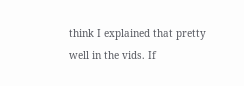think I explained that pretty well in the vids. If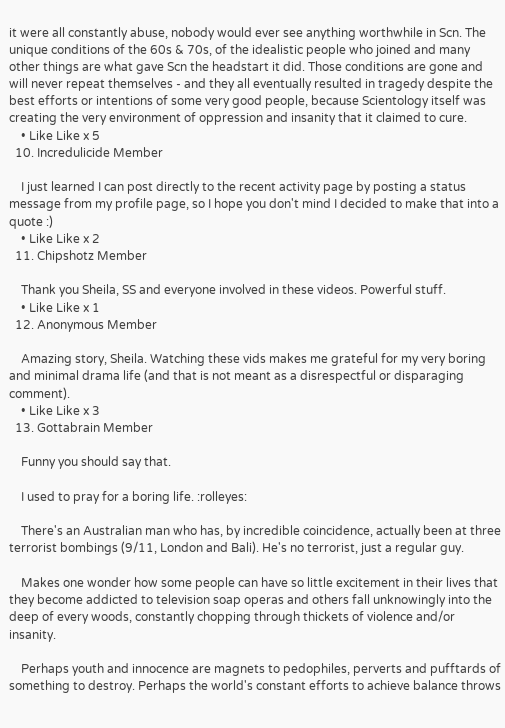it were all constantly abuse, nobody would ever see anything worthwhile in Scn. The unique conditions of the 60s & 70s, of the idealistic people who joined and many other things are what gave Scn the headstart it did. Those conditions are gone and will never repeat themselves - and they all eventually resulted in tragedy despite the best efforts or intentions of some very good people, because Scientology itself was creating the very environment of oppression and insanity that it claimed to cure.
    • Like Like x 5
  10. Incredulicide Member

    I just learned I can post directly to the recent activity page by posting a status message from my profile page, so I hope you don't mind I decided to make that into a quote :)
    • Like Like x 2
  11. Chipshotz Member

    Thank you Sheila, SS and everyone involved in these videos. Powerful stuff.
    • Like Like x 1
  12. Anonymous Member

    Amazing story, Sheila. Watching these vids makes me grateful for my very boring and minimal drama life (and that is not meant as a disrespectful or disparaging comment).
    • Like Like x 3
  13. Gottabrain Member

    Funny you should say that.

    I used to pray for a boring life. :rolleyes:

    There's an Australian man who has, by incredible coincidence, actually been at three terrorist bombings (9/11, London and Bali). He's no terrorist, just a regular guy.

    Makes one wonder how some people can have so little excitement in their lives that they become addicted to television soap operas and others fall unknowingly into the deep of every woods, constantly chopping through thickets of violence and/or insanity.

    Perhaps youth and innocence are magnets to pedophiles, perverts and pufftards of something to destroy. Perhaps the world's constant efforts to achieve balance throws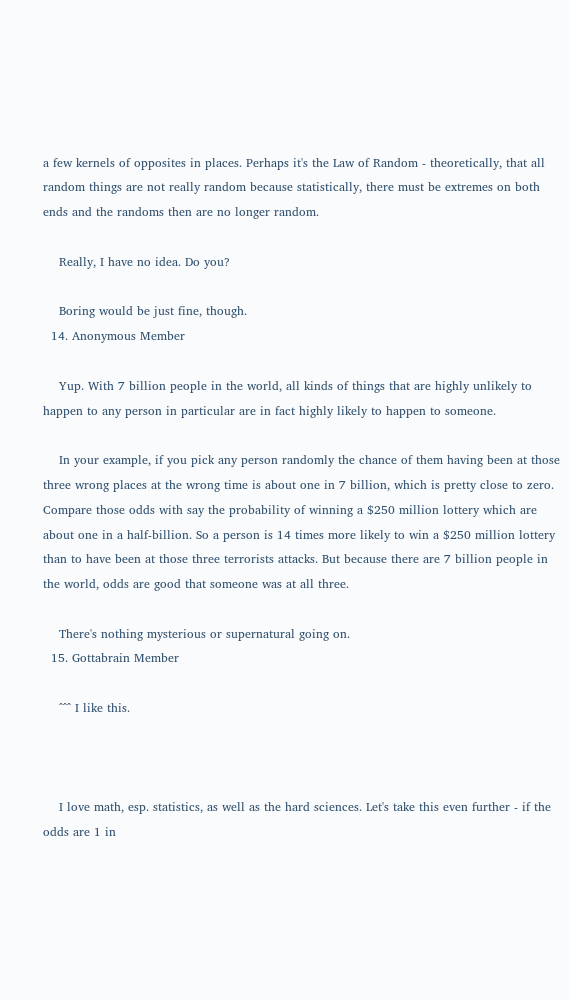a few kernels of opposites in places. Perhaps it's the Law of Random - theoretically, that all random things are not really random because statistically, there must be extremes on both ends and the randoms then are no longer random.

    Really, I have no idea. Do you?

    Boring would be just fine, though.
  14. Anonymous Member

    Yup. With 7 billion people in the world, all kinds of things that are highly unlikely to happen to any person in particular are in fact highly likely to happen to someone.

    In your example, if you pick any person randomly the chance of them having been at those three wrong places at the wrong time is about one in 7 billion, which is pretty close to zero. Compare those odds with say the probability of winning a $250 million lottery which are about one in a half-billion. So a person is 14 times more likely to win a $250 million lottery than to have been at those three terrorists attacks. But because there are 7 billion people in the world, odds are good that someone was at all three.

    There's nothing mysterious or supernatural going on.
  15. Gottabrain Member

    ^^^ I like this.



    I love math, esp. statistics, as well as the hard sciences. Let's take this even further - if the odds are 1 in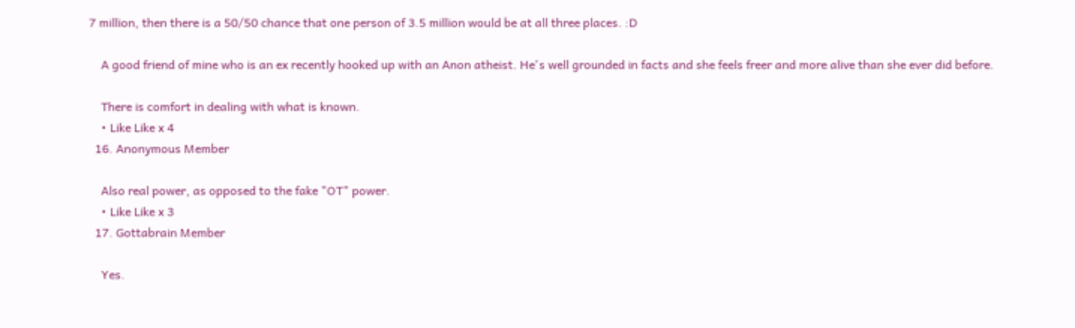7 million, then there is a 50/50 chance that one person of 3.5 million would be at all three places. :D

    A good friend of mine who is an ex recently hooked up with an Anon atheist. He's well grounded in facts and she feels freer and more alive than she ever did before.

    There is comfort in dealing with what is known.
    • Like Like x 4
  16. Anonymous Member

    Also real power, as opposed to the fake "OT" power.
    • Like Like x 3
  17. Gottabrain Member

    Yes.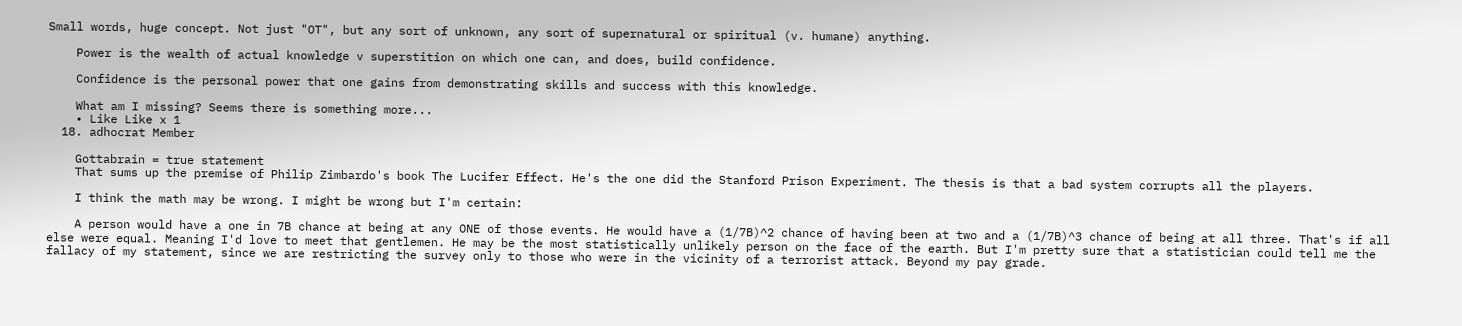Small words, huge concept. Not just "OT", but any sort of unknown, any sort of supernatural or spiritual (v. humane) anything.

    Power is the wealth of actual knowledge v superstition on which one can, and does, build confidence.

    Confidence is the personal power that one gains from demonstrating skills and success with this knowledge.

    What am I missing? Seems there is something more...
    • Like Like x 1
  18. adhocrat Member

    Gottabrain = true statement
    That sums up the premise of Philip Zimbardo's book The Lucifer Effect. He's the one did the Stanford Prison Experiment. The thesis is that a bad system corrupts all the players.

    I think the math may be wrong. I might be wrong but I'm certain:

    A person would have a one in 7B chance at being at any ONE of those events. He would have a (1/7B)^2 chance of having been at two and a (1/7B)^3 chance of being at all three. That's if all else were equal. Meaning I'd love to meet that gentlemen. He may be the most statistically unlikely person on the face of the earth. But I'm pretty sure that a statistician could tell me the fallacy of my statement, since we are restricting the survey only to those who were in the vicinity of a terrorist attack. Beyond my pay grade.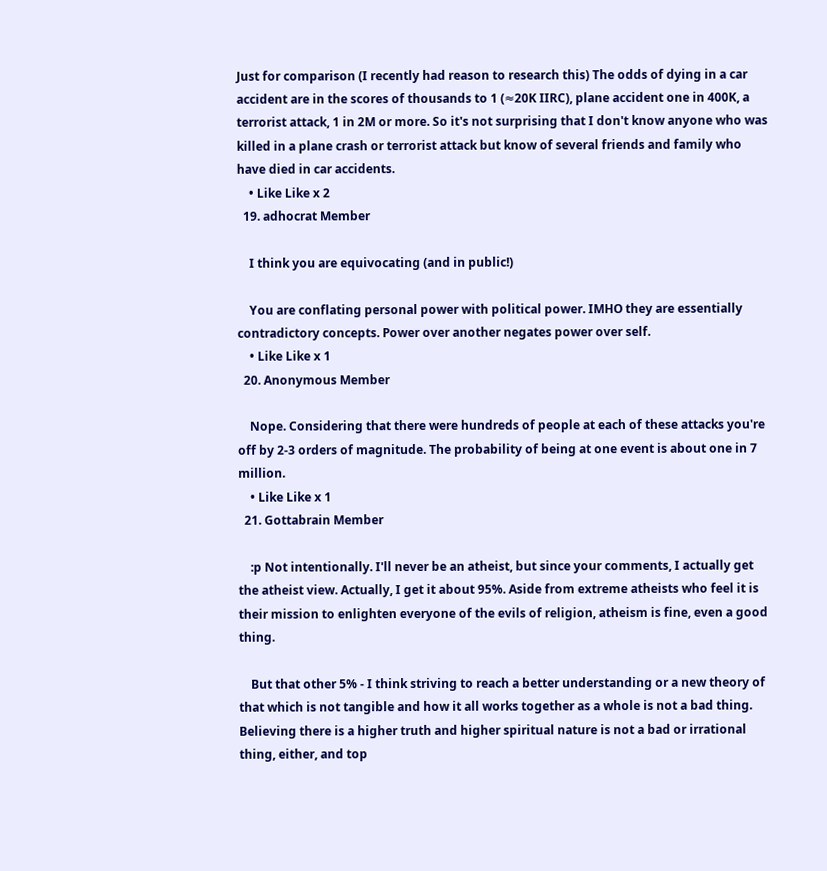Just for comparison (I recently had reason to research this) The odds of dying in a car accident are in the scores of thousands to 1 (≈20K IIRC), plane accident one in 400K, a terrorist attack, 1 in 2M or more. So it's not surprising that I don't know anyone who was killed in a plane crash or terrorist attack but know of several friends and family who have died in car accidents.
    • Like Like x 2
  19. adhocrat Member

    I think you are equivocating (and in public!)

    You are conflating personal power with political power. IMHO they are essentially contradictory concepts. Power over another negates power over self.
    • Like Like x 1
  20. Anonymous Member

    Nope. Considering that there were hundreds of people at each of these attacks you're off by 2-3 orders of magnitude. The probability of being at one event is about one in 7 million.
    • Like Like x 1
  21. Gottabrain Member

    :p Not intentionally. I'll never be an atheist, but since your comments, I actually get the atheist view. Actually, I get it about 95%. Aside from extreme atheists who feel it is their mission to enlighten everyone of the evils of religion, atheism is fine, even a good thing.

    But that other 5% - I think striving to reach a better understanding or a new theory of that which is not tangible and how it all works together as a whole is not a bad thing. Believing there is a higher truth and higher spiritual nature is not a bad or irrational thing, either, and top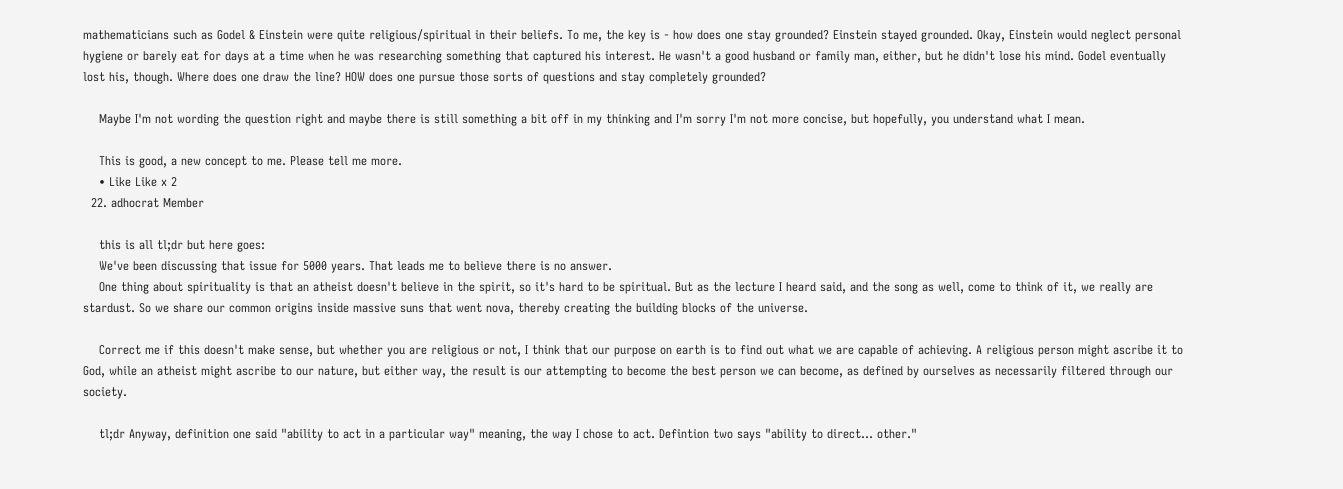mathematicians such as Godel & Einstein were quite religious/spiritual in their beliefs. To me, the key is - how does one stay grounded? Einstein stayed grounded. Okay, Einstein would neglect personal hygiene or barely eat for days at a time when he was researching something that captured his interest. He wasn't a good husband or family man, either, but he didn't lose his mind. Godel eventually lost his, though. Where does one draw the line? HOW does one pursue those sorts of questions and stay completely grounded?

    Maybe I'm not wording the question right and maybe there is still something a bit off in my thinking and I'm sorry I'm not more concise, but hopefully, you understand what I mean.

    This is good, a new concept to me. Please tell me more.
    • Like Like x 2
  22. adhocrat Member

    this is all tl;dr but here goes:
    We've been discussing that issue for 5000 years. That leads me to believe there is no answer.
    One thing about spirituality is that an atheist doesn't believe in the spirit, so it's hard to be spiritual. But as the lecture I heard said, and the song as well, come to think of it, we really are stardust. So we share our common origins inside massive suns that went nova, thereby creating the building blocks of the universe.

    Correct me if this doesn't make sense, but whether you are religious or not, I think that our purpose on earth is to find out what we are capable of achieving. A religious person might ascribe it to God, while an atheist might ascribe to our nature, but either way, the result is our attempting to become the best person we can become, as defined by ourselves as necessarily filtered through our society.

    tl;dr Anyway, definition one said "ability to act in a particular way" meaning, the way I chose to act. Defintion two says "ability to direct... other."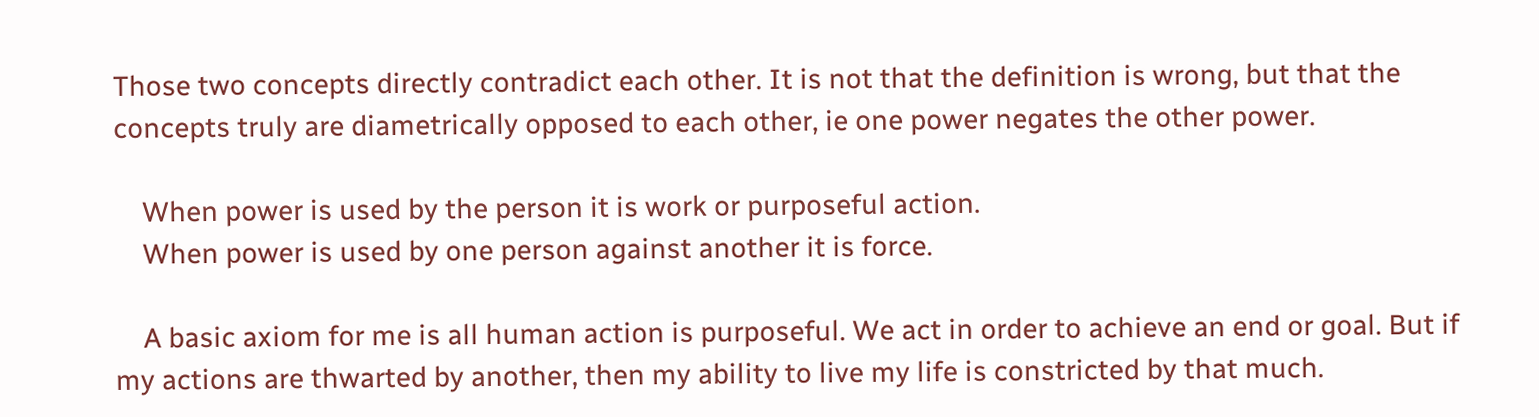Those two concepts directly contradict each other. It is not that the definition is wrong, but that the concepts truly are diametrically opposed to each other, ie one power negates the other power.

    When power is used by the person it is work or purposeful action.
    When power is used by one person against another it is force.

    A basic axiom for me is all human action is purposeful. We act in order to achieve an end or goal. But if my actions are thwarted by another, then my ability to live my life is constricted by that much.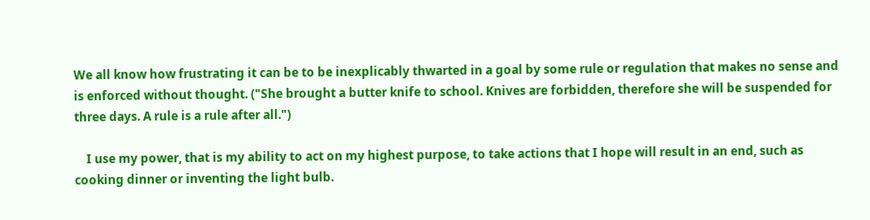We all know how frustrating it can be to be inexplicably thwarted in a goal by some rule or regulation that makes no sense and is enforced without thought. ("She brought a butter knife to school. Knives are forbidden, therefore she will be suspended for three days. A rule is a rule after all.")

    I use my power, that is my ability to act on my highest purpose, to take actions that I hope will result in an end, such as cooking dinner or inventing the light bulb.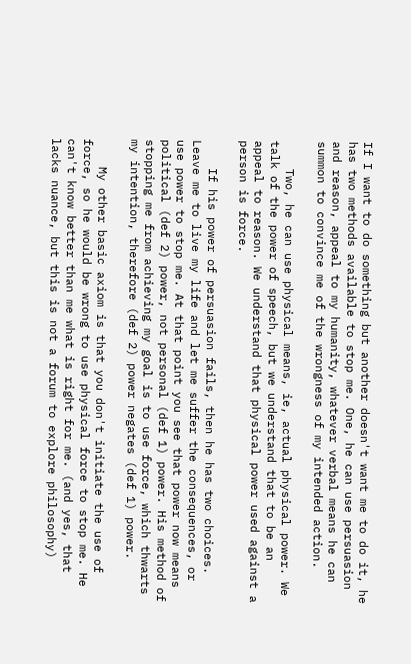If I want to do something but another doesn't want me to do it, he has two methods available to stop me. One, he can use persuasion and reason, appeal to my humanity, whatever verbal means he can summon to convince me of the wrongness of my intended action.

    Two, he can use physical means, ie, actual physical power. We talk of the power of speech, but we understand that to be an appeal to reason. We understand that physical power used against a person is force.

    If his power of persuasion fails, then he has two choices. Leave me to live my life and let me suffer the consequences, or use power to stop me. At that point you see that power now means political (def 2) power, not personal (def 1) power. His method of stopping me from achieving my goal is to use force, which thwarts my intention, therefore (def 2) power negates (def 1) power.

    My other basic axiom is that you don't initiate the use of force, so he would be wrong to use physical force to stop me. He can't know better than me what is right for me. (and yes, that lacks nuance, but this is not a forum to explore philosophy)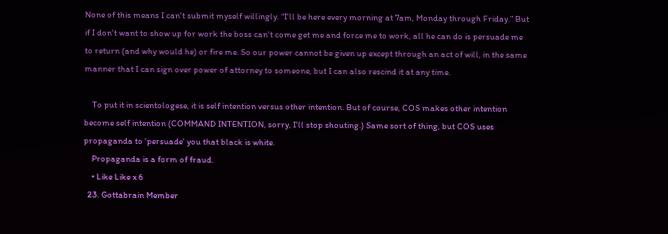None of this means I can't submit myself willingly. “I'll be here every morning at 7am, Monday through Friday.” But if I don't want to show up for work the boss can't come get me and force me to work, all he can do is persuade me to return (and why would he) or fire me. So our power cannot be given up except through an act of will, in the same manner that I can sign over power of attorney to someone, but I can also rescind it at any time.

    To put it in scientologese, it is self intention versus other intention. But of course, COS makes other intention become self intention (COMMAND INTENTION, sorry, I'll stop shouting.) Same sort of thing, but COS uses propaganda to 'persuade' you that black is white.
    Propaganda is a form of fraud.
    • Like Like x 6
  23. Gottabrain Member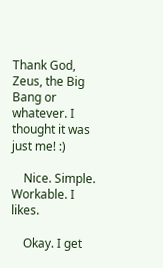Thank God, Zeus, the Big Bang or whatever. I thought it was just me! :)

    Nice. Simple. Workable. I likes.

    Okay. I get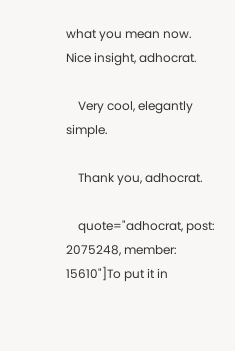what you mean now. Nice insight, adhocrat.

    Very cool, elegantly simple.

    Thank you, adhocrat.

    quote="adhocrat, post: 2075248, member: 15610"]To put it in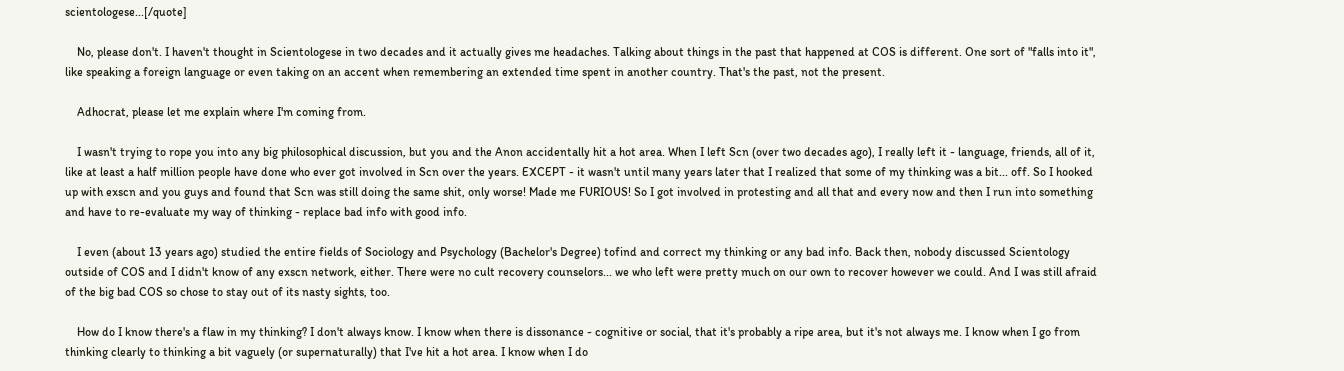scientologese...[/quote]

    No, please don't. I haven't thought in Scientologese in two decades and it actually gives me headaches. Talking about things in the past that happened at COS is different. One sort of "falls into it", like speaking a foreign language or even taking on an accent when remembering an extended time spent in another country. That's the past, not the present.

    Adhocrat, please let me explain where I'm coming from.

    I wasn't trying to rope you into any big philosophical discussion, but you and the Anon accidentally hit a hot area. When I left Scn (over two decades ago), I really left it - language, friends, all of it, like at least a half million people have done who ever got involved in Scn over the years. EXCEPT - it wasn't until many years later that I realized that some of my thinking was a bit... off. So I hooked up with exscn and you guys and found that Scn was still doing the same shit, only worse! Made me FURIOUS! So I got involved in protesting and all that and every now and then I run into something and have to re-evaluate my way of thinking - replace bad info with good info.

    I even (about 13 years ago) studied the entire fields of Sociology and Psychology (Bachelor's Degree) tofind and correct my thinking or any bad info. Back then, nobody discussed Scientology outside of COS and I didn't know of any exscn network, either. There were no cult recovery counselors... we who left were pretty much on our own to recover however we could. And I was still afraid of the big bad COS so chose to stay out of its nasty sights, too.

    How do I know there's a flaw in my thinking? I don't always know. I know when there is dissonance - cognitive or social, that it's probably a ripe area, but it's not always me. I know when I go from thinking clearly to thinking a bit vaguely (or supernaturally) that I've hit a hot area. I know when I do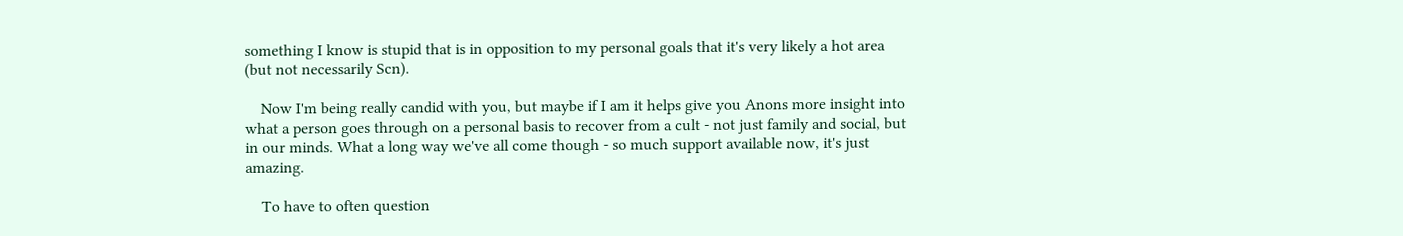something I know is stupid that is in opposition to my personal goals that it's very likely a hot area (but not necessarily Scn).

    Now I'm being really candid with you, but maybe if I am it helps give you Anons more insight into what a person goes through on a personal basis to recover from a cult - not just family and social, but in our minds. What a long way we've all come though - so much support available now, it's just amazing.

    To have to often question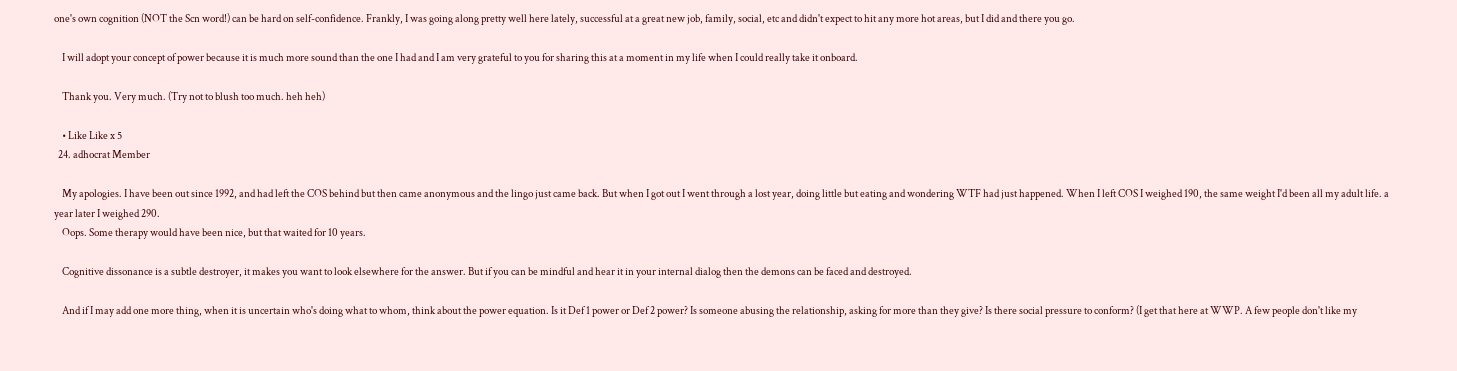one's own cognition (NOT the Scn word!) can be hard on self-confidence. Frankly, I was going along pretty well here lately, successful at a great new job, family, social, etc and didn't expect to hit any more hot areas, but I did and there you go.

    I will adopt your concept of power because it is much more sound than the one I had and I am very grateful to you for sharing this at a moment in my life when I could really take it onboard.

    Thank you. Very much. (Try not to blush too much. heh heh)

    • Like Like x 5
  24. adhocrat Member

    My apologies. I have been out since 1992, and had left the COS behind but then came anonymous and the lingo just came back. But when I got out I went through a lost year, doing little but eating and wondering WTF had just happened. When I left COS I weighed 190, the same weight I'd been all my adult life. a year later I weighed 290.
    Oops. Some therapy would have been nice, but that waited for 10 years.

    Cognitive dissonance is a subtle destroyer, it makes you want to look elsewhere for the answer. But if you can be mindful and hear it in your internal dialog then the demons can be faced and destroyed.

    And if I may add one more thing, when it is uncertain who's doing what to whom, think about the power equation. Is it Def 1 power or Def 2 power? Is someone abusing the relationship, asking for more than they give? Is there social pressure to conform? (I get that here at WWP. A few people don't like my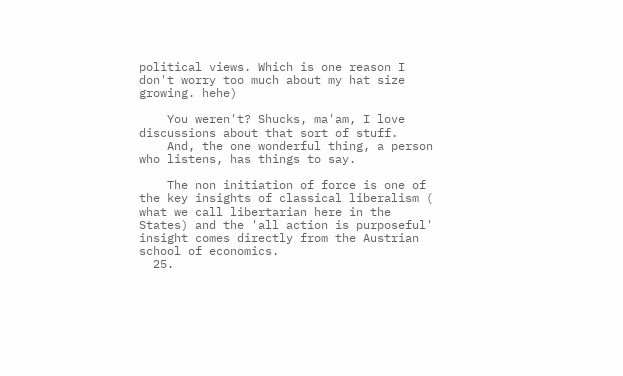political views. Which is one reason I don't worry too much about my hat size growing. hehe)

    You weren't? Shucks, ma'am, I love discussions about that sort of stuff.
    And, the one wonderful thing, a person who listens, has things to say.

    The non initiation of force is one of the key insights of classical liberalism ( what we call libertarian here in the States) and the 'all action is purposeful' insight comes directly from the Austrian school of economics.
  25.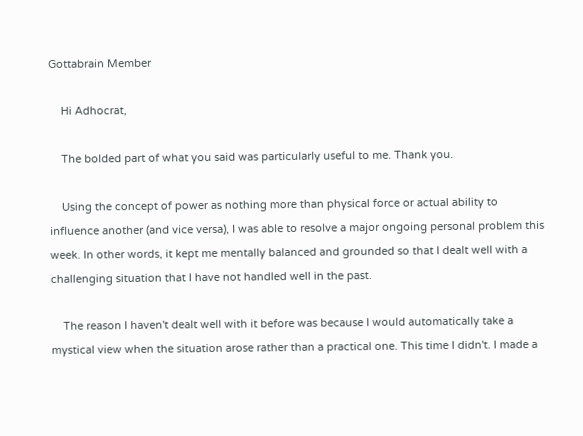Gottabrain Member

    Hi Adhocrat,

    The bolded part of what you said was particularly useful to me. Thank you.

    Using the concept of power as nothing more than physical force or actual ability to influence another (and vice versa), I was able to resolve a major ongoing personal problem this week. In other words, it kept me mentally balanced and grounded so that I dealt well with a challenging situation that I have not handled well in the past.

    The reason I haven't dealt well with it before was because I would automatically take a mystical view when the situation arose rather than a practical one. This time I didn't. I made a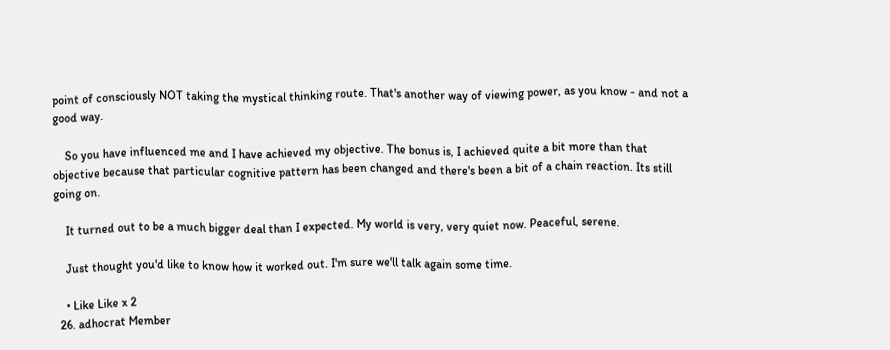point of consciously NOT taking the mystical thinking route. That's another way of viewing power, as you know - and not a good way.

    So you have influenced me and I have achieved my objective. The bonus is, I achieved quite a bit more than that objective because that particular cognitive pattern has been changed and there's been a bit of a chain reaction. Its still going on.

    It turned out to be a much bigger deal than I expected. My world is very, very quiet now. Peaceful, serene.

    Just thought you'd like to know how it worked out. I'm sure we'll talk again some time.

    • Like Like x 2
  26. adhocrat Member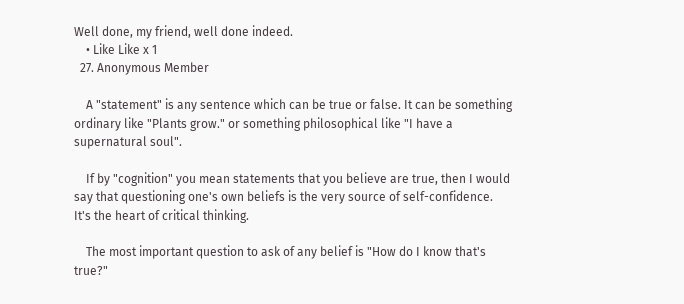Well done, my friend, well done indeed.
    • Like Like x 1
  27. Anonymous Member

    A "statement" is any sentence which can be true or false. It can be something ordinary like "Plants grow." or something philosophical like "I have a supernatural soul".

    If by "cognition" you mean statements that you believe are true, then I would say that questioning one's own beliefs is the very source of self-confidence. It's the heart of critical thinking.

    The most important question to ask of any belief is "How do I know that's true?"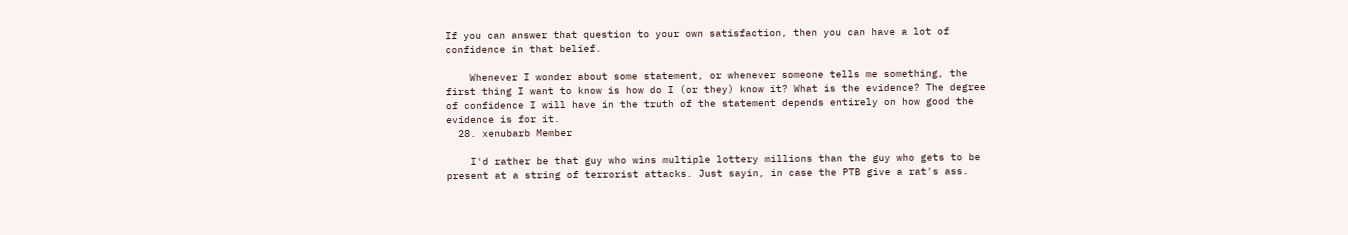If you can answer that question to your own satisfaction, then you can have a lot of confidence in that belief.

    Whenever I wonder about some statement, or whenever someone tells me something, the first thing I want to know is how do I (or they) know it? What is the evidence? The degree of confidence I will have in the truth of the statement depends entirely on how good the evidence is for it.
  28. xenubarb Member

    I'd rather be that guy who wins multiple lottery millions than the guy who gets to be present at a string of terrorist attacks. Just sayin, in case the PTB give a rat's ass.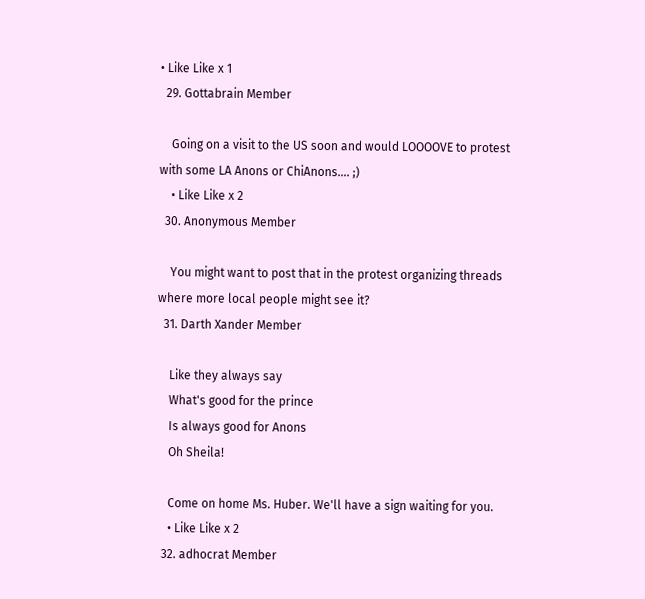• Like Like x 1
  29. Gottabrain Member

    Going on a visit to the US soon and would LOOOOVE to protest with some LA Anons or ChiAnons.... ;)
    • Like Like x 2
  30. Anonymous Member

    You might want to post that in the protest organizing threads where more local people might see it?
  31. Darth Xander Member

    Like they always say
    What's good for the prince
    Is always good for Anons
    Oh Sheila!

    Come on home Ms. Huber. We'll have a sign waiting for you.
    • Like Like x 2
  32. adhocrat Member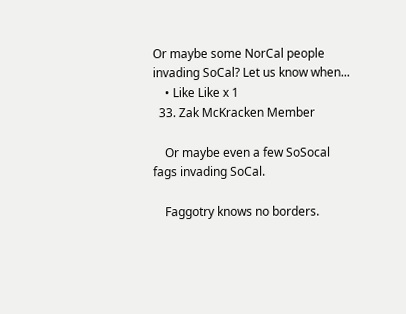Or maybe some NorCal people invading SoCal? Let us know when...
    • Like Like x 1
  33. Zak McKracken Member

    Or maybe even a few SoSocal fags invading SoCal.

    Faggotry knows no borders.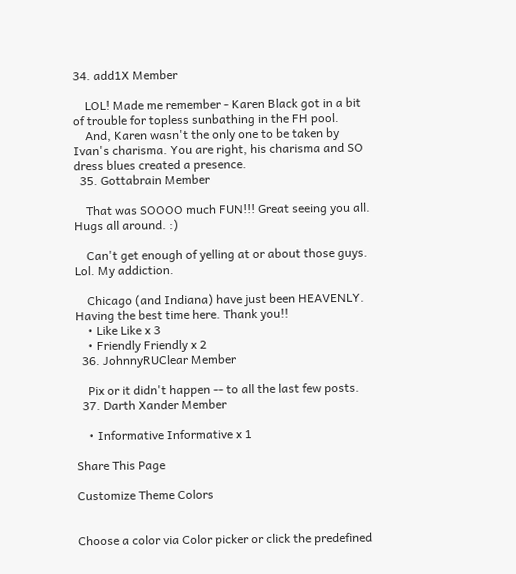34. add1X Member

    LOL! Made me remember - Karen Black got in a bit of trouble for topless sunbathing in the FH pool.
    And, Karen wasn't the only one to be taken by Ivan's charisma. You are right, his charisma and SO dress blues created a presence.
  35. Gottabrain Member

    That was SOOOO much FUN!!! Great seeing you all. Hugs all around. :)

    Can't get enough of yelling at or about those guys. Lol. My addiction.

    Chicago (and Indiana) have just been HEAVENLY. Having the best time here. Thank you!!
    • Like Like x 3
    • Friendly Friendly x 2
  36. JohnnyRUClear Member

    Pix or it didn't happen -- to all the last few posts.
  37. Darth Xander Member

    • Informative Informative x 1

Share This Page

Customize Theme Colors


Choose a color via Color picker or click the predefined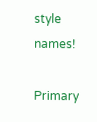style names!

Primary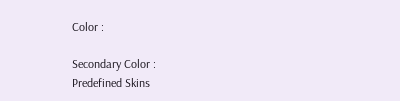Color :

Secondary Color :
Predefined Skins